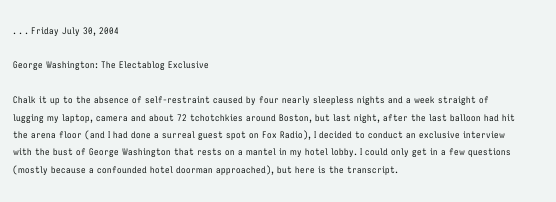. . . Friday July 30, 2004

George Washington: The Electablog Exclusive

Chalk it up to the absence of self-restraint caused by four nearly sleepless nights and a week straight of lugging my laptop, camera and about 72 tchotchkies around Boston, but last night, after the last balloon had hit the arena floor (and I had done a surreal guest spot on Fox Radio), I decided to conduct an exclusive interview with the bust of George Washington that rests on a mantel in my hotel lobby. I could only get in a few questions (mostly because a confounded hotel doorman approached), but here is the transcript.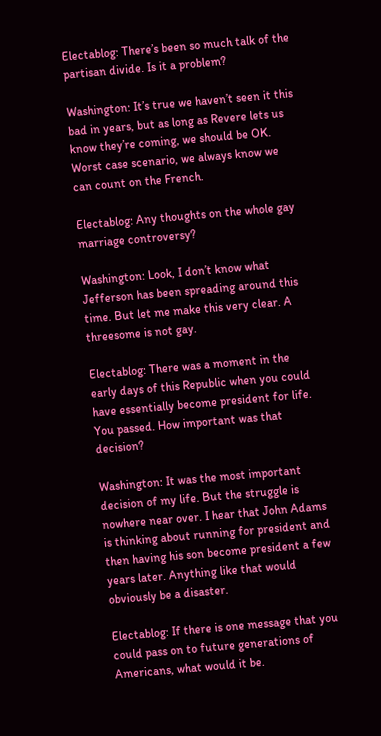Electablog: There’s been so much talk of the partisan divide. Is it a problem?

Washington: It’s true we haven’t seen it this bad in years, but as long as Revere lets us know they’re coming, we should be OK. Worst case scenario, we always know we can count on the French.

Electablog: Any thoughts on the whole gay marriage controversy?

Washington: Look, I don’t know what Jefferson has been spreading around this time. But let me make this very clear. A threesome is not gay.

Electablog: There was a moment in the early days of this Republic when you could have essentially become president for life. You passed. How important was that decision?

Washington: It was the most important decision of my life. But the struggle is nowhere near over. I hear that John Adams is thinking about running for president and then having his son become president a few years later. Anything like that would obviously be a disaster.

Electablog: If there is one message that you could pass on to future generations of Americans, what would it be.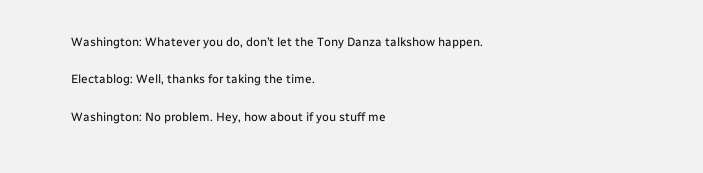Washington: Whatever you do, don’t let the Tony Danza talkshow happen.

Electablog: Well, thanks for taking the time.

Washington: No problem. Hey, how about if you stuff me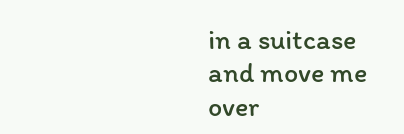in a suitcase and move me over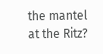the mantel at the Ritz?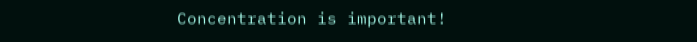Concentration is important!